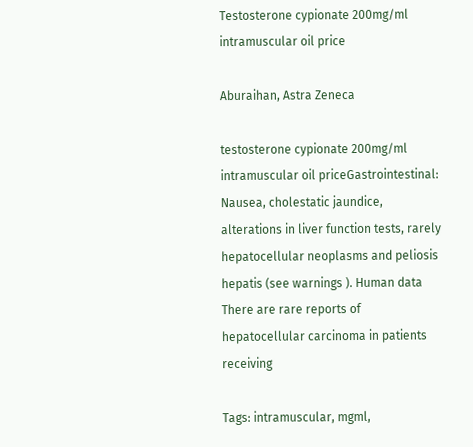Testosterone cypionate 200mg/ml intramuscular oil price

Aburaihan, Astra Zeneca

testosterone cypionate 200mg/ml intramuscular oil priceGastrointestinal: Nausea, cholestatic jaundice, alterations in liver function tests, rarely hepatocellular neoplasms and peliosis hepatis (see warnings ). Human data There are rare reports of hepatocellular carcinoma in patients receiving

Tags: intramuscular, mgml,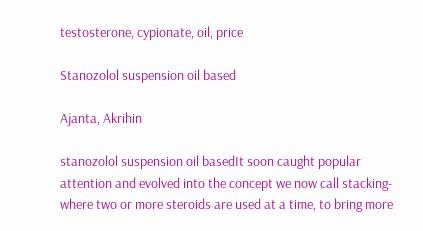testosterone, cypionate, oil, price

Stanozolol suspension oil based

Ajanta, Akrihin

stanozolol suspension oil basedIt soon caught popular attention and evolved into the concept we now call stacking- where two or more steroids are used at a time, to bring more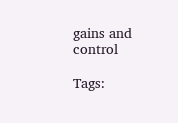gains and control

Tags: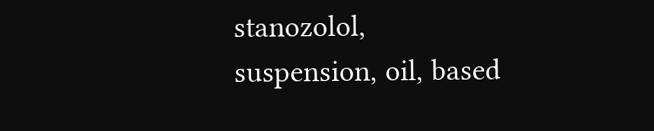stanozolol, suspension, oil, based